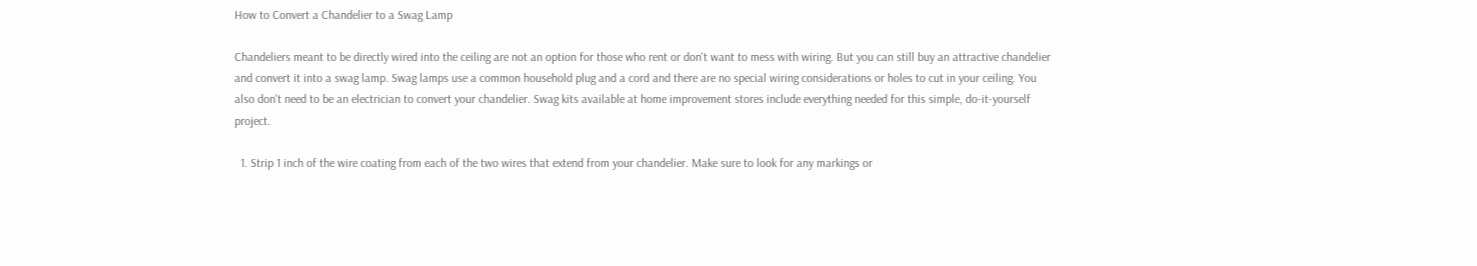How to Convert a Chandelier to a Swag Lamp

Chandeliers meant to be directly wired into the ceiling are not an option for those who rent or don't want to mess with wiring. But you can still buy an attractive chandelier and convert it into a swag lamp. Swag lamps use a common household plug and a cord and there are no special wiring considerations or holes to cut in your ceiling. You also don't need to be an electrician to convert your chandelier. Swag kits available at home improvement stores include everything needed for this simple, do-it-yourself project.

  1. Strip 1 inch of the wire coating from each of the two wires that extend from your chandelier. Make sure to look for any markings or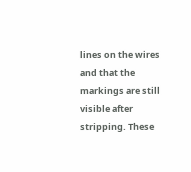lines on the wires and that the markings are still visible after stripping. These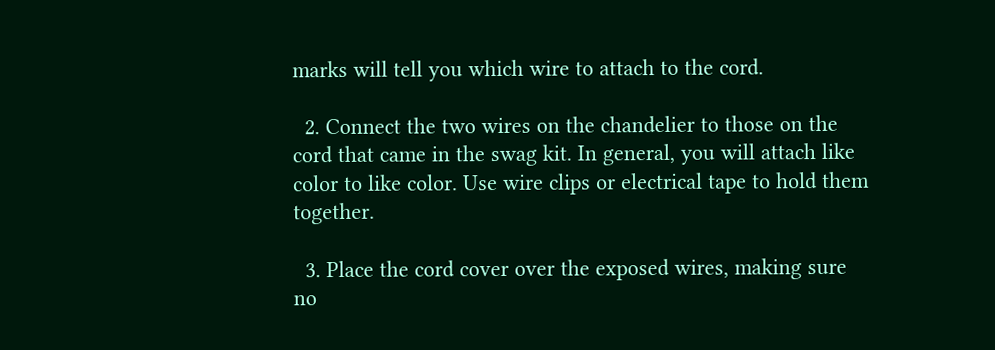marks will tell you which wire to attach to the cord.

  2. Connect the two wires on the chandelier to those on the cord that came in the swag kit. In general, you will attach like color to like color. Use wire clips or electrical tape to hold them together.

  3. Place the cord cover over the exposed wires, making sure no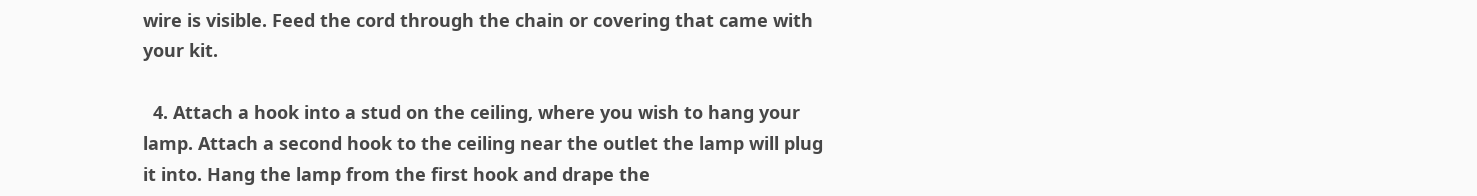wire is visible. Feed the cord through the chain or covering that came with your kit.

  4. Attach a hook into a stud on the ceiling, where you wish to hang your lamp. Attach a second hook to the ceiling near the outlet the lamp will plug it into. Hang the lamp from the first hook and drape the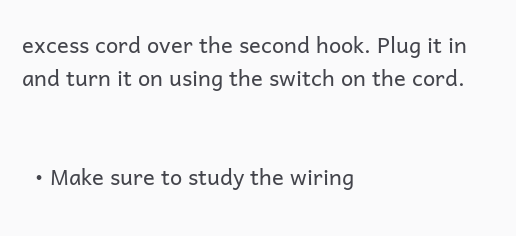excess cord over the second hook. Plug it in and turn it on using the switch on the cord.


  • Make sure to study the wiring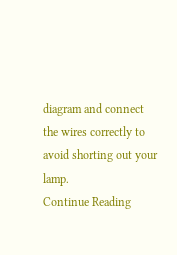diagram and connect the wires correctly to avoid shorting out your lamp.
Continue Reading